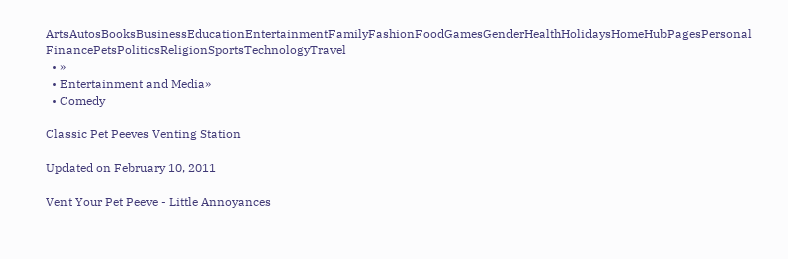ArtsAutosBooksBusinessEducationEntertainmentFamilyFashionFoodGamesGenderHealthHolidaysHomeHubPagesPersonal FinancePetsPoliticsReligionSportsTechnologyTravel
  • »
  • Entertainment and Media»
  • Comedy

Classic Pet Peeves Venting Station

Updated on February 10, 2011

Vent Your Pet Peeve - Little Annoyances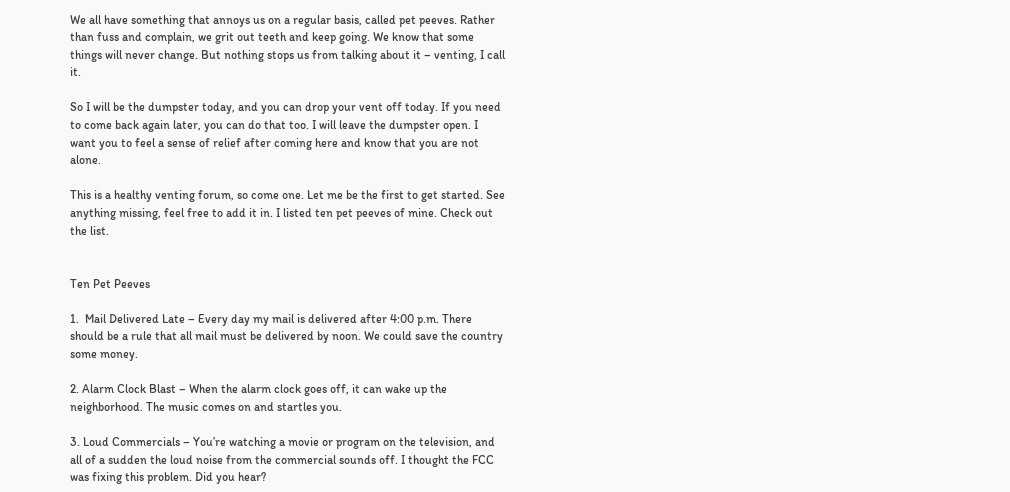We all have something that annoys us on a regular basis, called pet peeves. Rather than fuss and complain, we grit out teeth and keep going. We know that some things will never change. But nothing stops us from talking about it – venting, I call it.

So I will be the dumpster today, and you can drop your vent off today. If you need to come back again later, you can do that too. I will leave the dumpster open. I want you to feel a sense of relief after coming here and know that you are not alone.

This is a healthy venting forum, so come one. Let me be the first to get started. See anything missing, feel free to add it in. I listed ten pet peeves of mine. Check out the list.


Ten Pet Peeves

1.  Mail Delivered Late – Every day my mail is delivered after 4:00 p.m. There should be a rule that all mail must be delivered by noon. We could save the country some money.

2. Alarm Clock Blast – When the alarm clock goes off, it can wake up the neighborhood. The music comes on and startles you.

3. Loud Commercials – You’re watching a movie or program on the television, and all of a sudden the loud noise from the commercial sounds off. I thought the FCC was fixing this problem. Did you hear?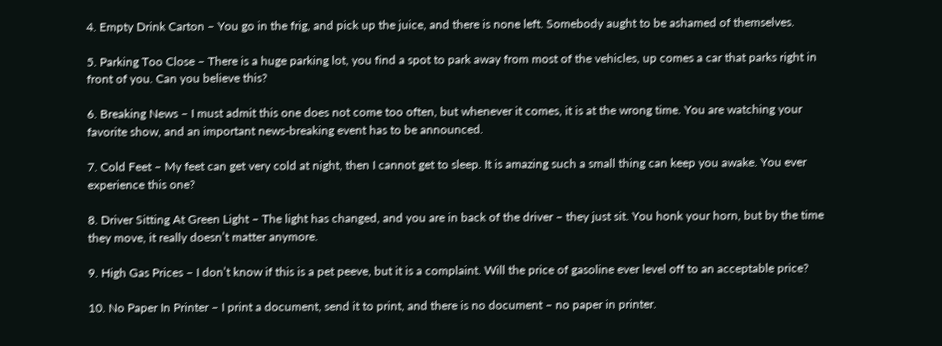4. Empty Drink Carton – You go in the frig, and pick up the juice, and there is none left. Somebody aught to be ashamed of themselves.

5. Parking Too Close – There is a huge parking lot, you find a spot to park away from most of the vehicles, up comes a car that parks right in front of you. Can you believe this?

6. Breaking News – I must admit this one does not come too often, but whenever it comes, it is at the wrong time. You are watching your favorite show, and an important news-breaking event has to be announced.

7. Cold Feet – My feet can get very cold at night, then I cannot get to sleep. It is amazing such a small thing can keep you awake. You ever experience this one?

8. Driver Sitting At Green Light – The light has changed, and you are in back of the driver – they just sit. You honk your horn, but by the time they move, it really doesn’t matter anymore.

9. High Gas Prices – I don’t know if this is a pet peeve, but it is a complaint. Will the price of gasoline ever level off to an acceptable price?

10. No Paper In Printer – I print a document, send it to print, and there is no document – no paper in printer.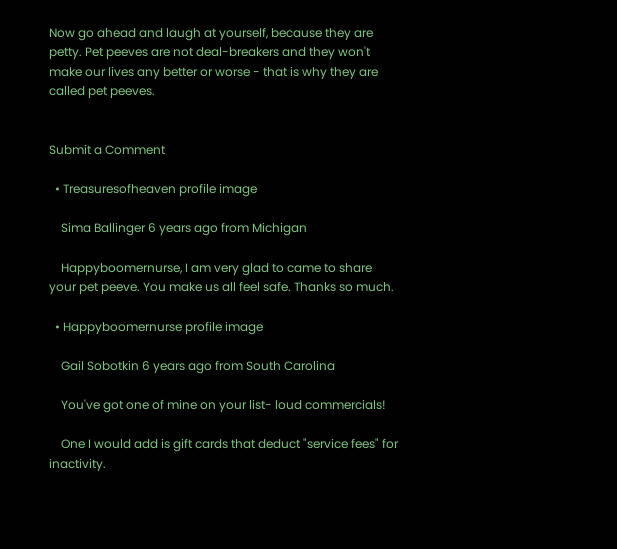Now go ahead and laugh at yourself, because they are petty. Pet peeves are not deal-breakers and they won't make our lives any better or worse - that is why they are called pet peeves.


Submit a Comment

  • Treasuresofheaven profile image

    Sima Ballinger 6 years ago from Michigan

    Happyboomernurse, I am very glad to came to share your pet peeve. You make us all feel safe. Thanks so much.

  • Happyboomernurse profile image

    Gail Sobotkin 6 years ago from South Carolina

    You've got one of mine on your list- loud commercials!

    One I would add is gift cards that deduct "service fees" for inactivity.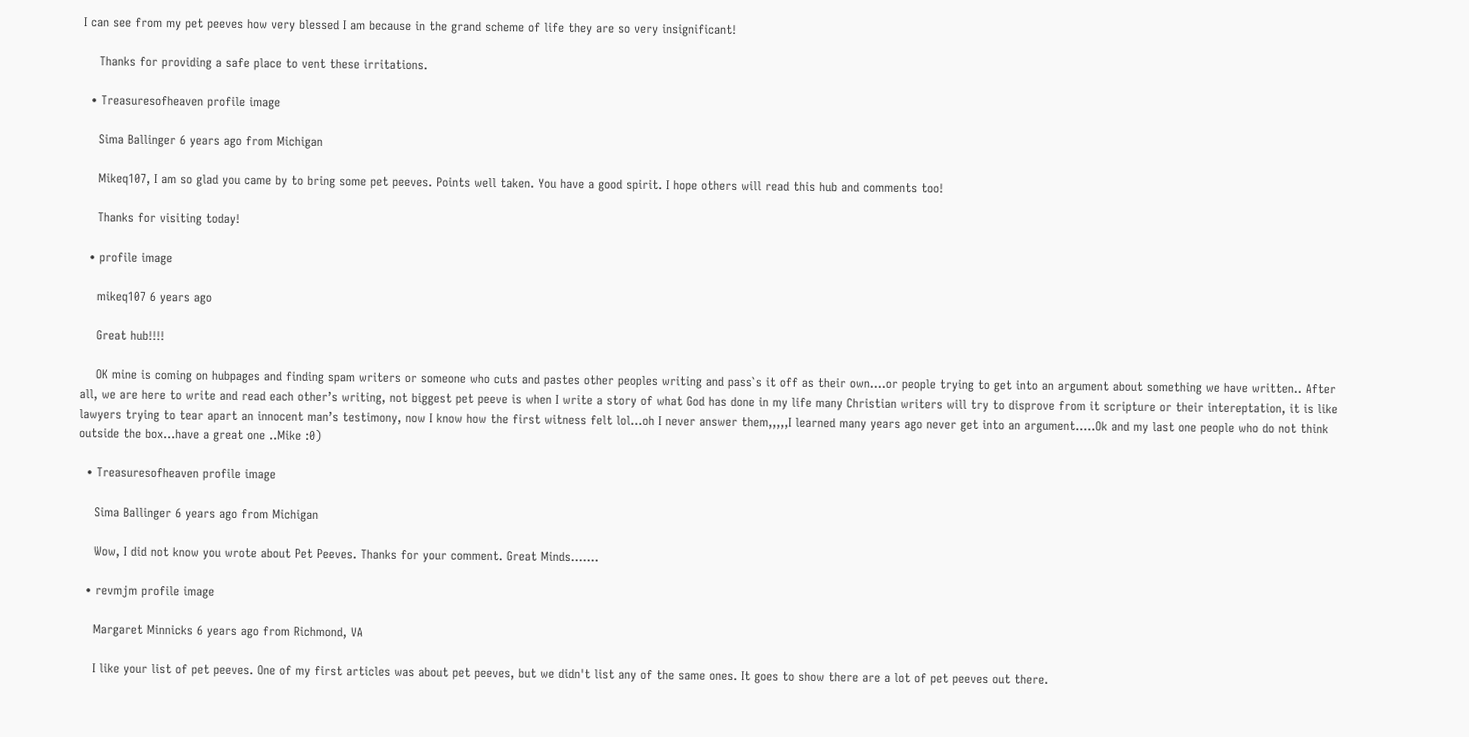I can see from my pet peeves how very blessed I am because in the grand scheme of life they are so very insignificant!

    Thanks for providing a safe place to vent these irritations.

  • Treasuresofheaven profile image

    Sima Ballinger 6 years ago from Michigan

    Mikeq107, I am so glad you came by to bring some pet peeves. Points well taken. You have a good spirit. I hope others will read this hub and comments too!

    Thanks for visiting today!

  • profile image

    mikeq107 6 years ago

    Great hub!!!!

    OK mine is coming on hubpages and finding spam writers or someone who cuts and pastes other peoples writing and pass`s it off as their own....or people trying to get into an argument about something we have written.. After all, we are here to write and read each other’s writing, not biggest pet peeve is when I write a story of what God has done in my life many Christian writers will try to disprove from it scripture or their intereptation, it is like lawyers trying to tear apart an innocent man’s testimony, now I know how the first witness felt lol…oh I never answer them,,,,,I learned many years ago never get into an argument…..Ok and my last one people who do not think outside the box…have a great one ..Mike :0)

  • Treasuresofheaven profile image

    Sima Ballinger 6 years ago from Michigan

    Wow, I did not know you wrote about Pet Peeves. Thanks for your comment. Great Minds.......

  • revmjm profile image

    Margaret Minnicks 6 years ago from Richmond, VA

    I like your list of pet peeves. One of my first articles was about pet peeves, but we didn't list any of the same ones. It goes to show there are a lot of pet peeves out there.